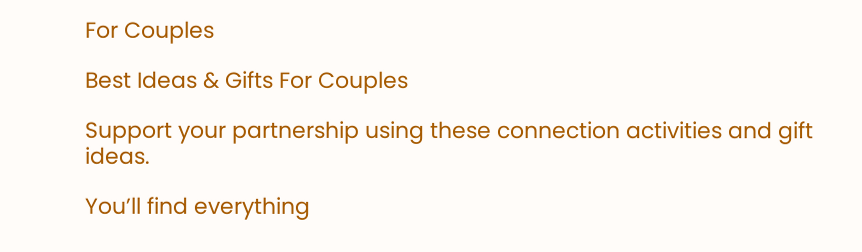For Couples

Best Ideas & Gifts For Couples

Support your partnership using these connection activities and gift ideas.

You’ll find everything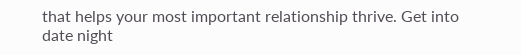that helps your most important relationship thrive. Get into date night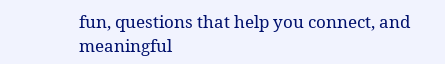fun, questions that help you connect, and meaningful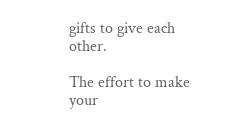gifts to give each other.

The effort to make your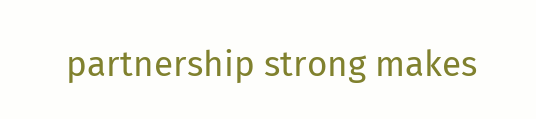partnership strong makes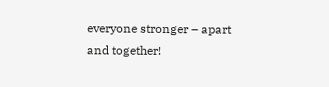everyone stronger – apart and together!